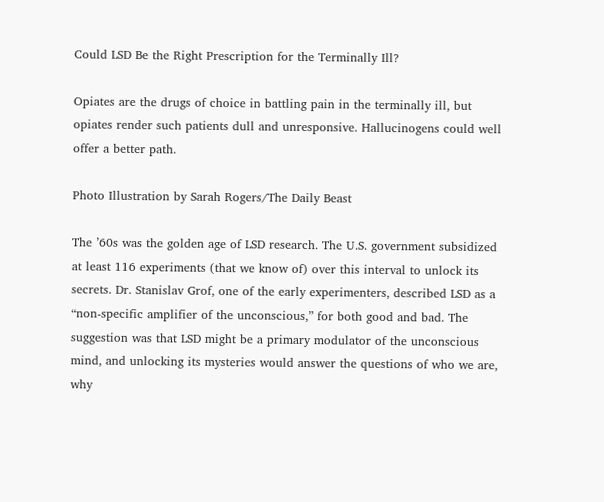Could LSD Be the Right Prescription for the Terminally Ill?

Opiates are the drugs of choice in battling pain in the terminally ill, but opiates render such patients dull and unresponsive. Hallucinogens could well offer a better path.

Photo Illustration by Sarah Rogers/The Daily Beast

The ’60s was the golden age of LSD research. The U.S. government subsidized at least 116 experiments (that we know of) over this interval to unlock its secrets. Dr. Stanislav Grof, one of the early experimenters, described LSD as a “non-specific amplifier of the unconscious,” for both good and bad. The suggestion was that LSD might be a primary modulator of the unconscious mind, and unlocking its mysteries would answer the questions of who we are, why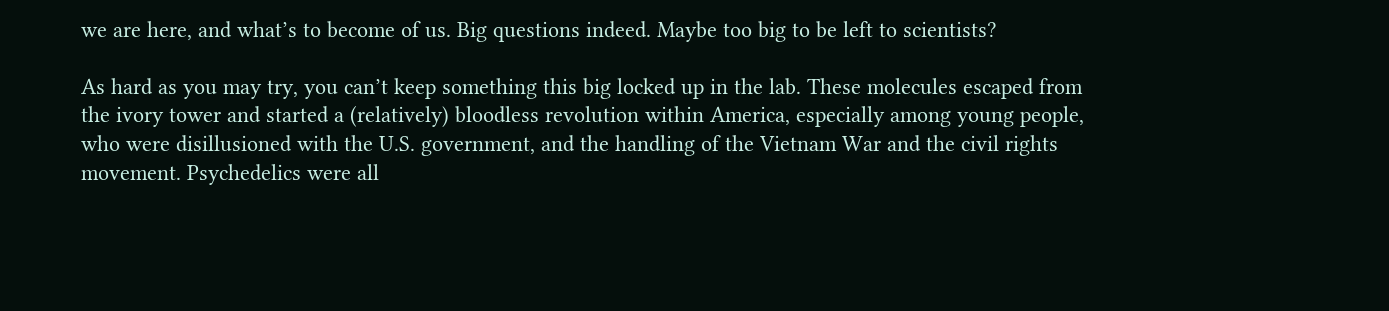we are here, and what’s to become of us. Big questions indeed. Maybe too big to be left to scientists?

As hard as you may try, you can’t keep something this big locked up in the lab. These molecules escaped from the ivory tower and started a (relatively) bloodless revolution within America, especially among young people, who were disillusioned with the U.S. government, and the handling of the Vietnam War and the civil rights movement. Psychedelics were all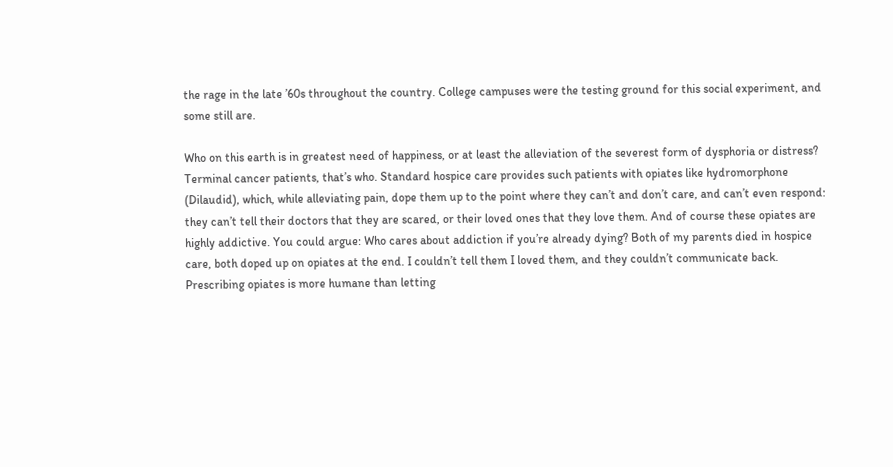the rage in the late ’60s throughout the country. College campuses were the testing ground for this social experiment, and some still are.

Who on this earth is in greatest need of happiness, or at least the alleviation of the severest form of dysphoria or distress? Terminal cancer patients, that’s who. Standard hospice care provides such patients with opiates like hydromorphone (Dilaudid), which, while alleviating pain, dope them up to the point where they can’t and don’t care, and can’t even respond: they can’t tell their doctors that they are scared, or their loved ones that they love them. And of course these opiates are highly addictive. You could argue: Who cares about addiction if you’re already dying? Both of my parents died in hospice care, both doped up on opiates at the end. I couldn’t tell them I loved them, and they couldn’t communicate back. Prescribing opiates is more humane than letting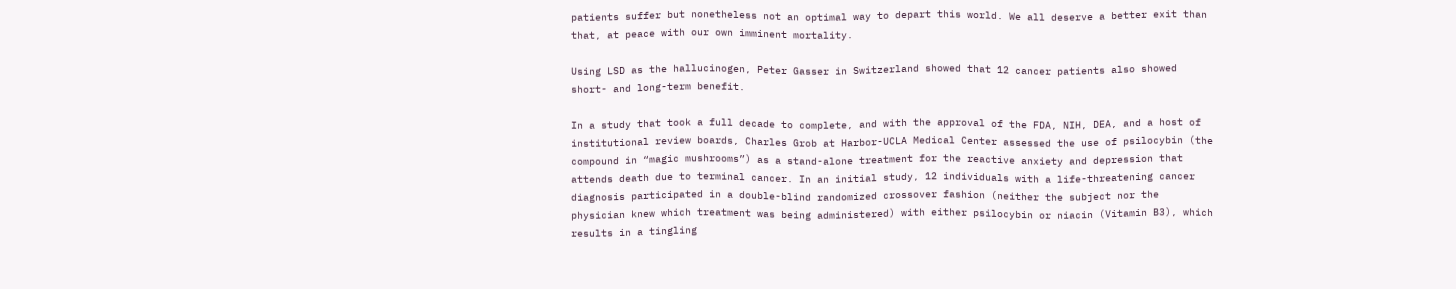patients suffer but nonetheless not an optimal way to depart this world. We all deserve a better exit than that, at peace with our own imminent mortality.

Using LSD as the hallucinogen, Peter Gasser in Switzerland showed that 12 cancer patients also showed short- and long-term benefit.

In a study that took a full decade to complete, and with the approval of the FDA, NIH, DEA, and a host of institutional review boards, Charles Grob at Harbor-UCLA Medical Center assessed the use of psilocybin (the compound in “magic mushrooms”) as a stand-alone treatment for the reactive anxiety and depression that attends death due to terminal cancer. In an initial study, 12 individuals with a life-threatening cancer diagnosis participated in a double-blind randomized crossover fashion (neither the subject nor the physician knew which treatment was being administered) with either psilocybin or niacin (Vitamin B3), which results in a tingling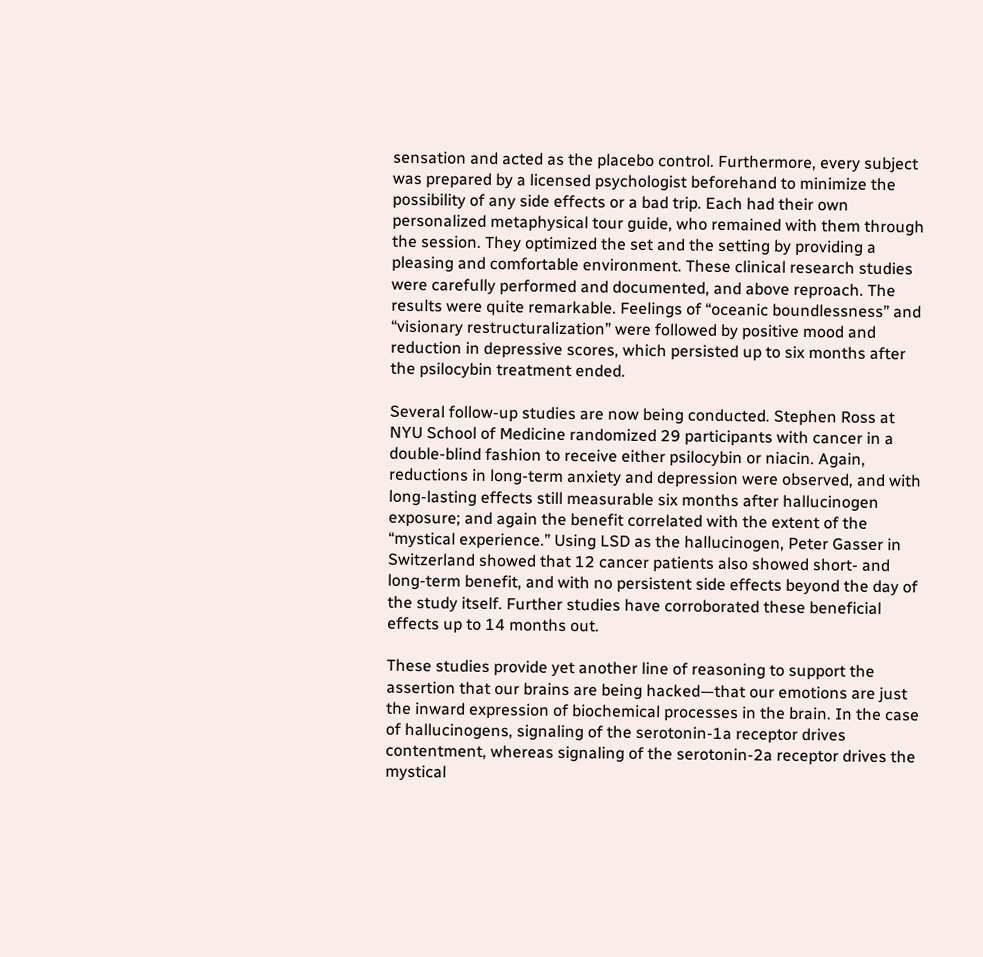sensation and acted as the placebo control. Furthermore, every subject was prepared by a licensed psychologist beforehand to minimize the possibility of any side effects or a bad trip. Each had their own personalized metaphysical tour guide, who remained with them through the session. They optimized the set and the setting by providing a pleasing and comfortable environment. These clinical research studies were carefully performed and documented, and above reproach. The results were quite remarkable. Feelings of “oceanic boundlessness” and “visionary restructuralization” were followed by positive mood and reduction in depressive scores, which persisted up to six months after the psilocybin treatment ended.

Several follow-up studies are now being conducted. Stephen Ross at NYU School of Medicine randomized 29 participants with cancer in a double-blind fashion to receive either psilocybin or niacin. Again, reductions in long-term anxiety and depression were observed, and with long-lasting effects still measurable six months after hallucinogen exposure; and again the benefit correlated with the extent of the “mystical experience.” Using LSD as the hallucinogen, Peter Gasser in Switzerland showed that 12 cancer patients also showed short- and long-term benefit, and with no persistent side effects beyond the day of the study itself. Further studies have corroborated these beneficial effects up to 14 months out.

These studies provide yet another line of reasoning to support the assertion that our brains are being hacked—that our emotions are just the inward expression of biochemical processes in the brain. In the case of hallucinogens, signaling of the serotonin-1a receptor drives contentment, whereas signaling of the serotonin-2a receptor drives the mystical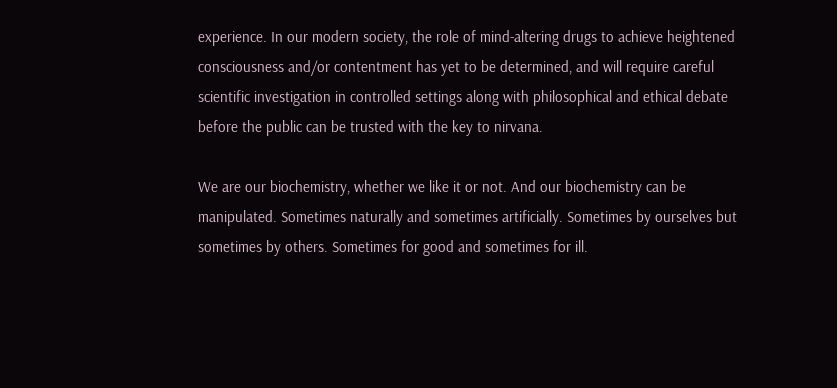experience. In our modern society, the role of mind-altering drugs to achieve heightened consciousness and/or contentment has yet to be determined, and will require careful scientific investigation in controlled settings along with philosophical and ethical debate before the public can be trusted with the key to nirvana.

We are our biochemistry, whether we like it or not. And our biochemistry can be manipulated. Sometimes naturally and sometimes artificially. Sometimes by ourselves but sometimes by others. Sometimes for good and sometimes for ill.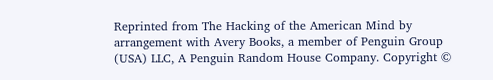Reprinted from The Hacking of the American Mind by arrangement with Avery Books, a member of Penguin Group (USA) LLC, A Penguin Random House Company. Copyright ©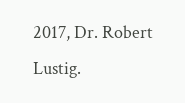2017, Dr. Robert Lustig.